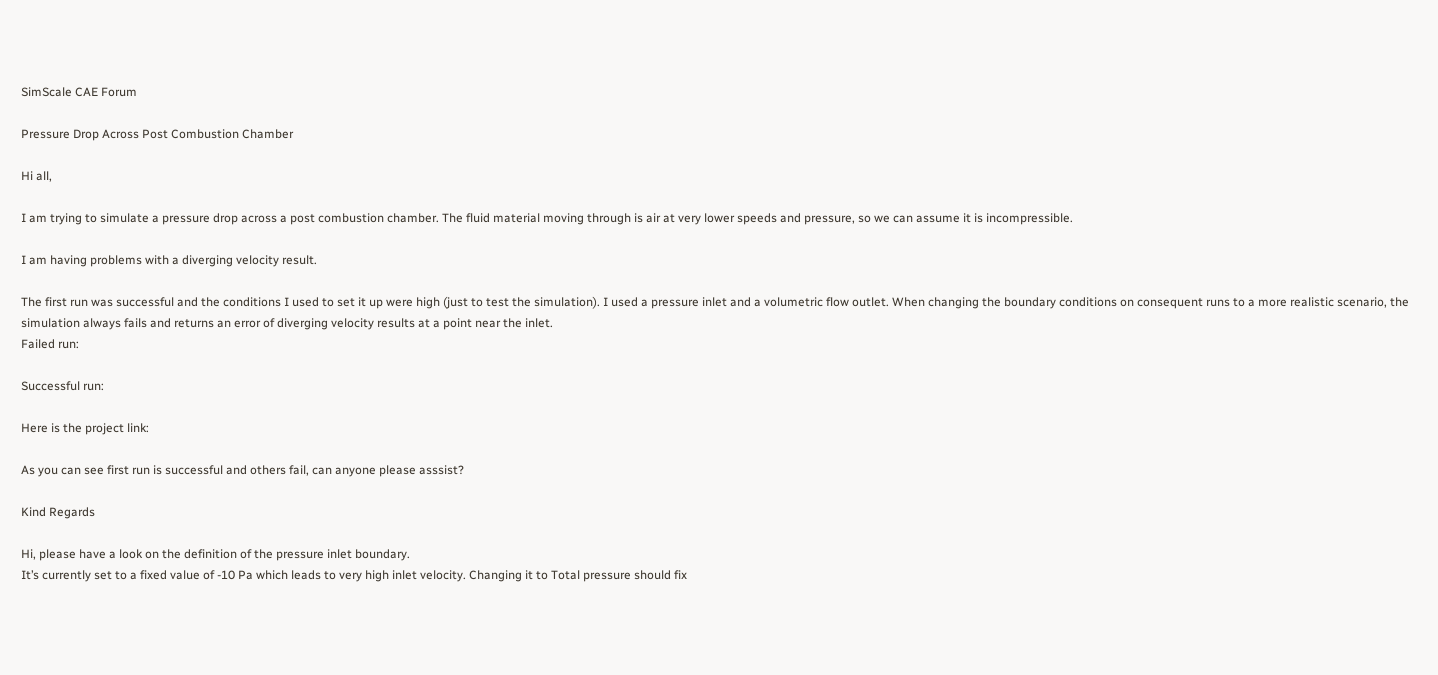SimScale CAE Forum

Pressure Drop Across Post Combustion Chamber

Hi all,

I am trying to simulate a pressure drop across a post combustion chamber. The fluid material moving through is air at very lower speeds and pressure, so we can assume it is incompressible.

I am having problems with a diverging velocity result.

The first run was successful and the conditions I used to set it up were high (just to test the simulation). I used a pressure inlet and a volumetric flow outlet. When changing the boundary conditions on consequent runs to a more realistic scenario, the simulation always fails and returns an error of diverging velocity results at a point near the inlet.
Failed run:

Successful run:

Here is the project link:

As you can see first run is successful and others fail, can anyone please asssist?

Kind Regards

Hi, please have a look on the definition of the pressure inlet boundary.
It’s currently set to a fixed value of -10 Pa which leads to very high inlet velocity. Changing it to Total pressure should fix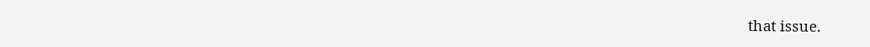that issue.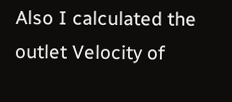Also I calculated the outlet Velocity of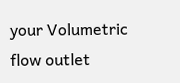your Volumetric flow outlet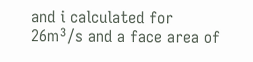and i calculated for 26m³/s and a face area of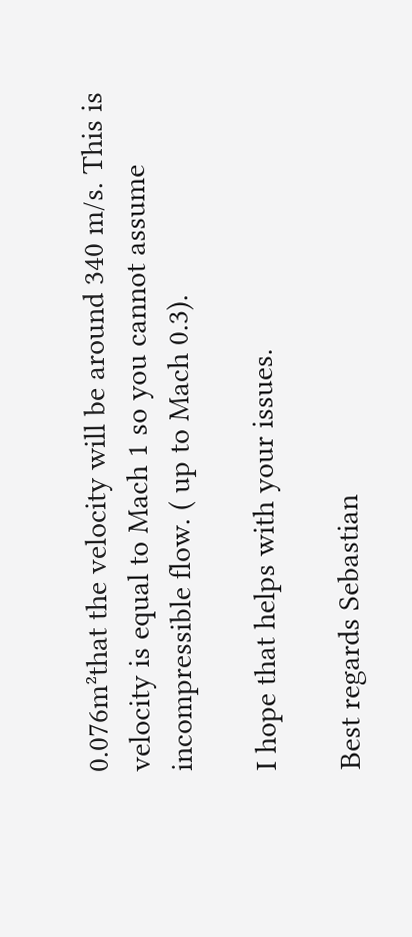0.076m²that the velocity will be around 340 m/s. This is velocity is equal to Mach 1 so you cannot assume incompressible flow. ( up to Mach 0.3).

I hope that helps with your issues.

Best regards Sebastian